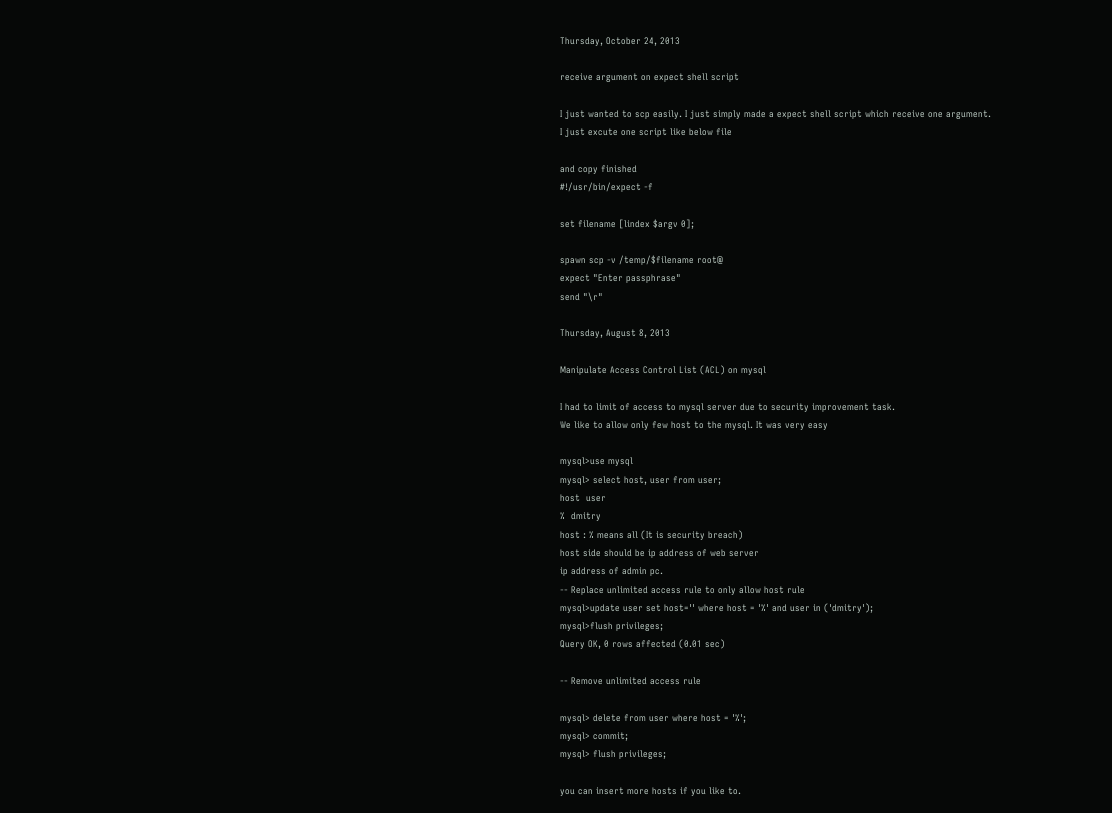Thursday, October 24, 2013

receive argument on expect shell script

I just wanted to scp easily. I just simply made a expect shell script which receive one argument.
I just excute one script like below file

and copy finished
#!/usr/bin/expect -f

set filename [lindex $argv 0];

spawn scp -v /temp/$filename root@
expect "Enter passphrase"
send "\r"

Thursday, August 8, 2013

Manipulate Access Control List (ACL) on mysql

I had to limit of access to mysql server due to security improvement task.
We like to allow only few host to the mysql. It was very easy

mysql>use mysql
mysql> select host, user from user;
host  user
%  dmitry
host : % means all (It is security breach)
host side should be ip address of web server
ip address of admin pc.
-- Replace unlimited access rule to only allow host rule
mysql>update user set host='' where host = '%' and user in ('dmitry');
mysql>flush privileges;
Query OK, 0 rows affected (0.01 sec)

-- Remove unlimited access rule

mysql> delete from user where host = '%';
mysql> commit;
mysql> flush privileges;

you can insert more hosts if you like to.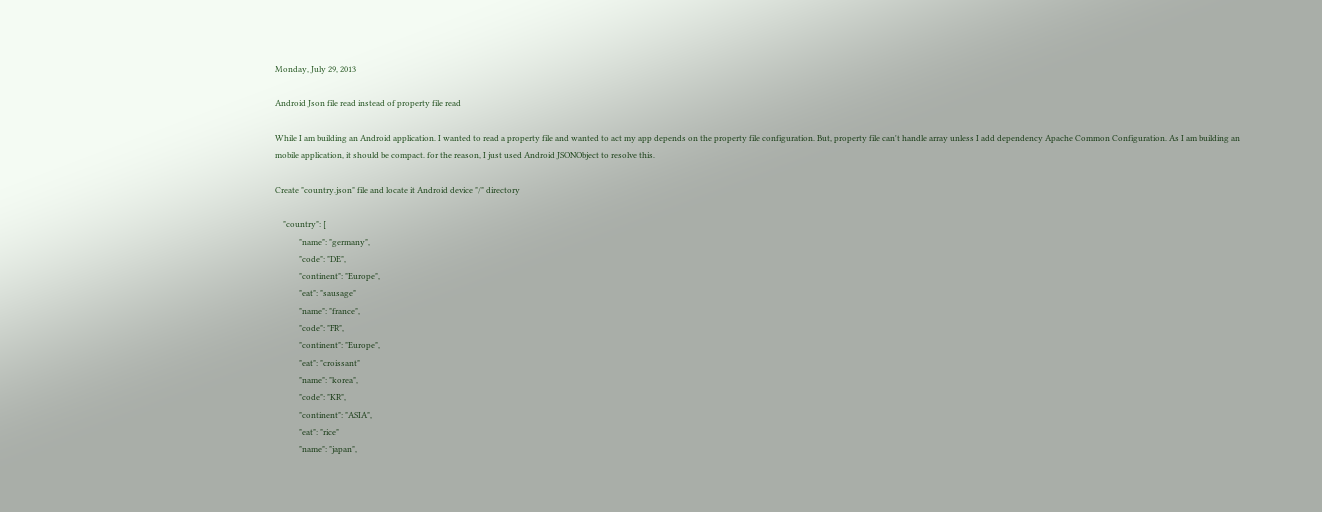Monday, July 29, 2013

Android Json file read instead of property file read

While I am building an Android application. I wanted to read a property file and wanted to act my app depends on the property file configuration. But, property file can't handle array unless I add dependency Apache Common Configuration. As I am building an mobile application, it should be compact. for the reason, I just used Android JSONObject to resolve this.

Create "country.json" file and locate it Android device "/" directory

    "country": [
            "name": "germany",
            "code": "DE",
            "continent": "Europe",
            "eat": "sausage"
            "name": "france",
            "code": "FR",
            "continent": "Europe",
            "eat": "croissant"
            "name": "korea",
            "code": "KR",
            "continent": "ASIA",
            "eat": "rice"
            "name": "japan",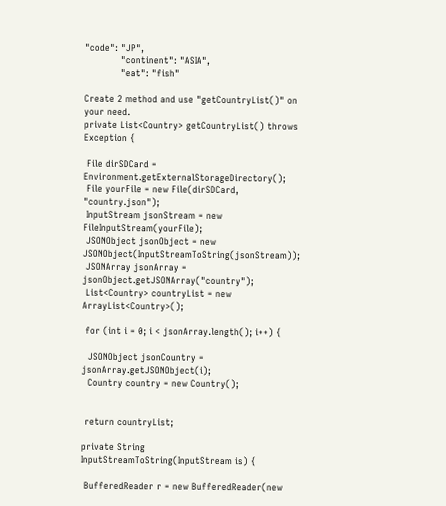"code": "JP",
            "continent": "ASIA",
            "eat": "fish"

Create 2 method and use "getCountryList()" on your need.
private List<Country> getCountryList() throws Exception {

 File dirSDCard = Environment.getExternalStorageDirectory();
 File yourFile = new File(dirSDCard, "country.json");
 InputStream jsonStream = new FileInputStream(yourFile);
 JSONObject jsonObject = new JSONObject(InputStreamToString(jsonStream));
 JSONArray jsonArray = jsonObject.getJSONArray("country");
 List<Country> countryList = new ArrayList<Country>();

 for (int i = 0; i < jsonArray.length(); i++) {

  JSONObject jsonCountry = jsonArray.getJSONObject(i);
  Country country = new Country();


 return countryList;

private String InputStreamToString(InputStream is) {

 BufferedReader r = new BufferedReader(new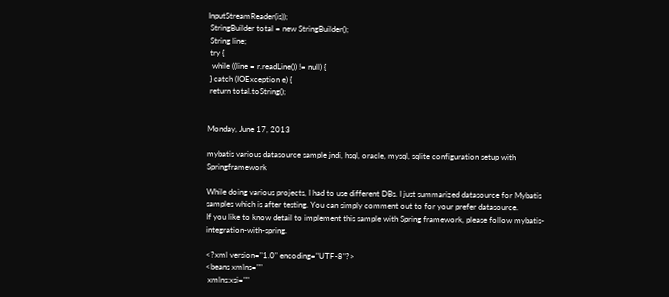InputStreamReader(is));
 StringBuilder total = new StringBuilder();
 String line;
 try {
  while ((line = r.readLine()) != null) {
 } catch (IOException e) {
 return total.toString();


Monday, June 17, 2013

mybatis various datasource sample jndi, hsql, oracle, mysql, sqlite configuration setup with Springframework

While doing various projects, I had to use different DBs. I just summarized datasource for Mybatis samples which is after testing. You can simply comment out to for your prefer datasource.
If you like to know detail to implement this sample with Spring framework, please follow mybatis-integration-with-spring.

<?xml version="1.0" encoding="UTF-8"?>
<beans xmlns=""
 xmlns:xsi=""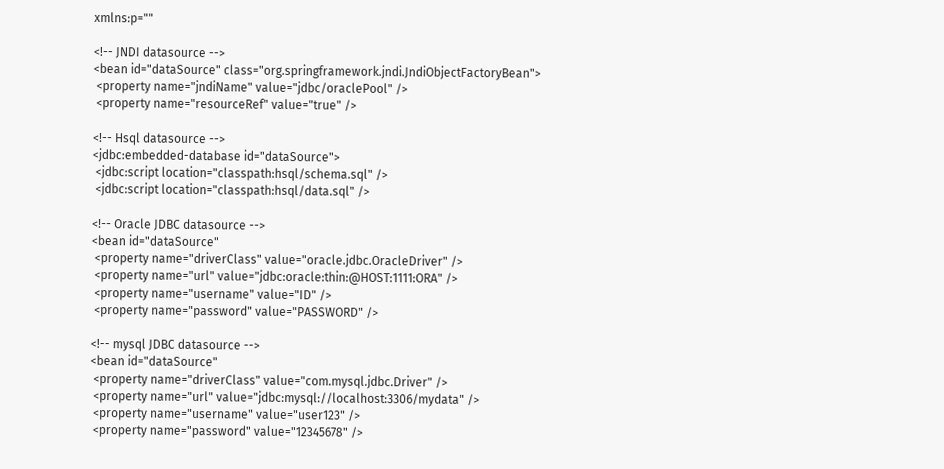xmlns:p=""

<!-- JNDI datasource -->
<bean id="dataSource" class="org.springframework.jndi.JndiObjectFactoryBean">
 <property name="jndiName" value="jdbc/oraclePool" />
 <property name="resourceRef" value="true" />

<!-- Hsql datasource -->
<jdbc:embedded-database id="dataSource">
 <jdbc:script location="classpath:hsql/schema.sql" />
 <jdbc:script location="classpath:hsql/data.sql" />

<!-- Oracle JDBC datasource -->
<bean id="dataSource"
 <property name="driverClass" value="oracle.jdbc.OracleDriver" />
 <property name="url" value="jdbc:oracle:thin:@HOST:1111:ORA" />
 <property name="username" value="ID" />
 <property name="password" value="PASSWORD" />

<!-- mysql JDBC datasource -->
<bean id="dataSource"
 <property name="driverClass" value="com.mysql.jdbc.Driver" />
 <property name="url" value="jdbc:mysql://localhost:3306/mydata" />
 <property name="username" value="user123" />
 <property name="password" value="12345678" />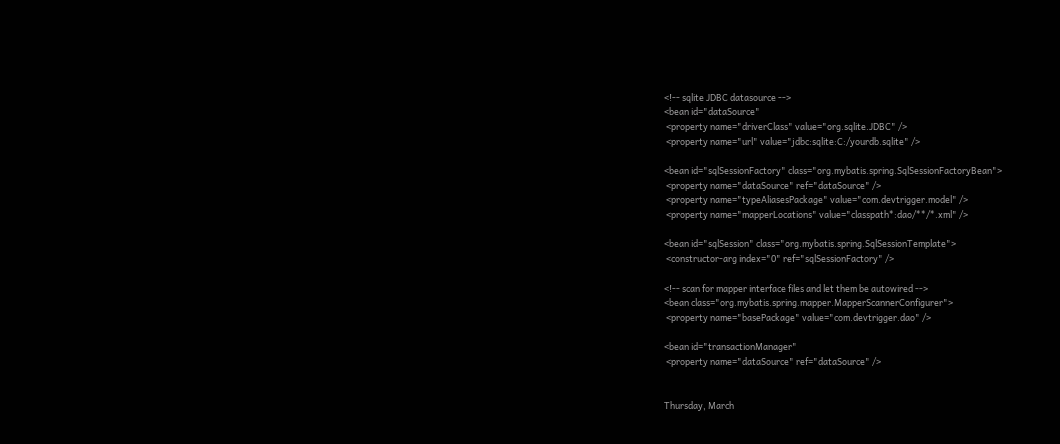<!-- sqlite JDBC datasource -->
<bean id="dataSource"
 <property name="driverClass" value="org.sqlite.JDBC" />
 <property name="url" value="jdbc:sqlite:C:/yourdb.sqlite" />

<bean id="sqlSessionFactory" class="org.mybatis.spring.SqlSessionFactoryBean">
 <property name="dataSource" ref="dataSource" />
 <property name="typeAliasesPackage" value="com.devtrigger.model" />
 <property name="mapperLocations" value="classpath*:dao/**/*.xml" />

<bean id="sqlSession" class="org.mybatis.spring.SqlSessionTemplate">
 <constructor-arg index="0" ref="sqlSessionFactory" />

<!-- scan for mapper interface files and let them be autowired -->
<bean class="org.mybatis.spring.mapper.MapperScannerConfigurer">
 <property name="basePackage" value="com.devtrigger.dao" />

<bean id="transactionManager"
 <property name="dataSource" ref="dataSource" />


Thursday, March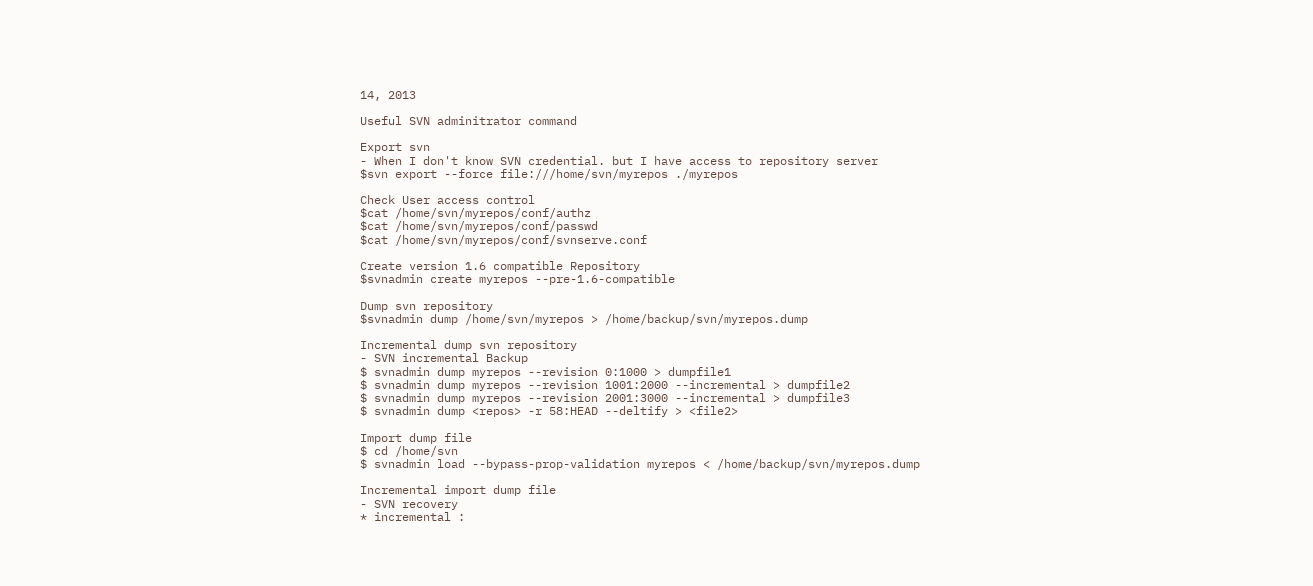14, 2013

Useful SVN adminitrator command

Export svn
- When I don't know SVN credential. but I have access to repository server
$svn export --force file:///home/svn/myrepos ./myrepos

Check User access control
$cat /home/svn/myrepos/conf/authz
$cat /home/svn/myrepos/conf/passwd
$cat /home/svn/myrepos/conf/svnserve.conf

Create version 1.6 compatible Repository
$svnadmin create myrepos --pre-1.6-compatible

Dump svn repository
$svnadmin dump /home/svn/myrepos > /home/backup/svn/myrepos.dump

Incremental dump svn repository
- SVN incremental Backup
$ svnadmin dump myrepos --revision 0:1000 > dumpfile1
$ svnadmin dump myrepos --revision 1001:2000 --incremental > dumpfile2
$ svnadmin dump myrepos --revision 2001:3000 --incremental > dumpfile3
$ svnadmin dump <repos> -r 58:HEAD --deltify > <file2>

Import dump file
$ cd /home/svn
$ svnadmin load --bypass-prop-validation myrepos < /home/backup/svn/myrepos.dump

Incremental import dump file
- SVN recovery
* incremental :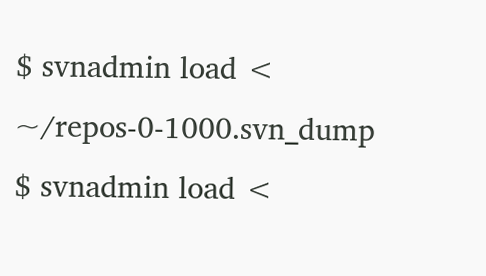$ svnadmin load < ~/repos-0-1000.svn_dump
$ svnadmin load <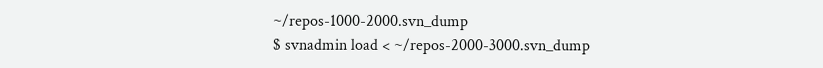~/repos-1000-2000.svn_dump
$ svnadmin load < ~/repos-2000-3000.svn_dump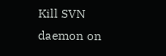Kill SVN daemon on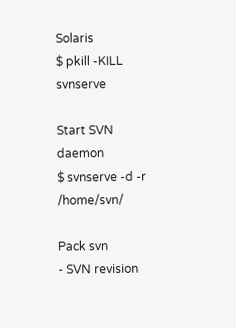Solaris
$ pkill -KILL svnserve

Start SVN daemon
$ svnserve -d -r /home/svn/

Pack svn
- SVN revision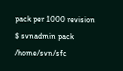pack per 1000 revision
$ svnadmin pack /home/svn/sfc